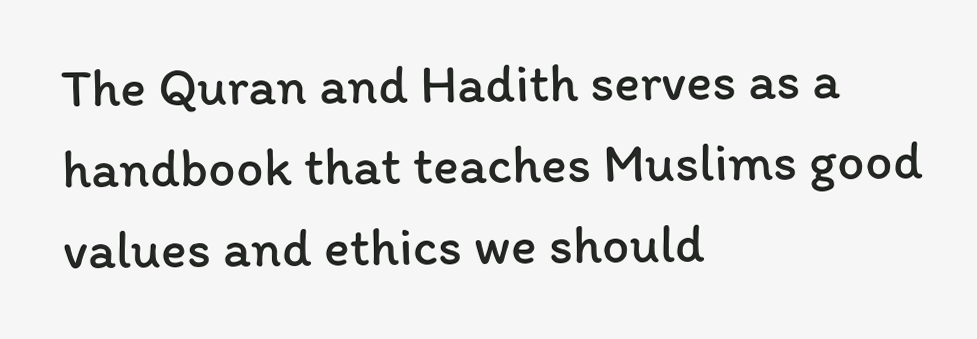The Quran and Hadith serves as a handbook that teaches Muslims good values and ethics we should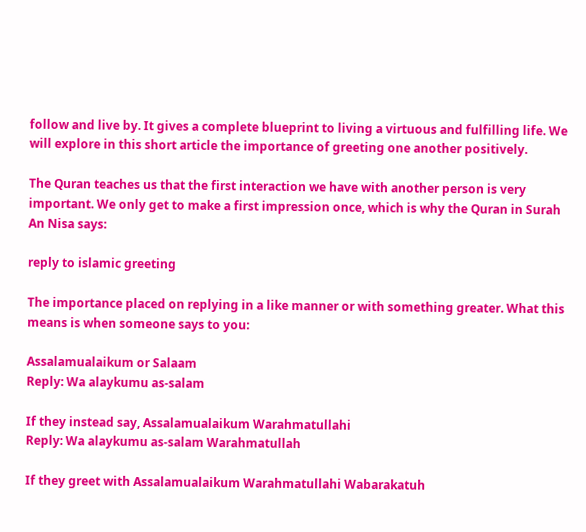follow and live by. It gives a complete blueprint to living a virtuous and fulfilling life. We will explore in this short article the importance of greeting one another positively.

The Quran teaches us that the first interaction we have with another person is very important. We only get to make a first impression once, which is why the Quran in Surah An Nisa says:

reply to islamic greeting

The importance placed on replying in a like manner or with something greater. What this means is when someone says to you:

Assalamualaikum or Salaam
Reply: Wa alaykumu as-salam

If they instead say, Assalamualaikum Warahmatullahi
Reply: Wa alaykumu as-salam Warahmatullah

If they greet with Assalamualaikum Warahmatullahi Wabarakatuh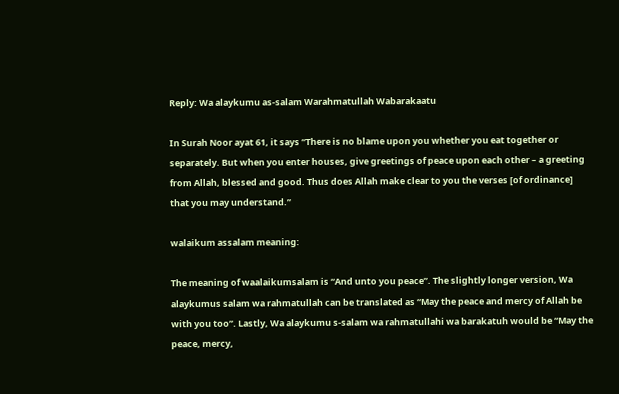Reply: Wa alaykumu as-salam Warahmatullah Wabarakaatu

In Surah Noor ayat 61, it says “There is no blame upon you whether you eat together or separately. But when you enter houses, give greetings of peace upon each other – a greeting from Allah, blessed and good. Thus does Allah make clear to you the verses [of ordinance] that you may understand.”

walaikum assalam meaning:

The meaning of waalaikumsalam is “And unto you peace”. The slightly longer version, Wa alaykumus salam wa rahmatullah can be translated as “May the peace and mercy of Allah be with you too”. Lastly, Wa alaykumu s-salam wa rahmatullahi wa barakatuh would be “May the peace, mercy,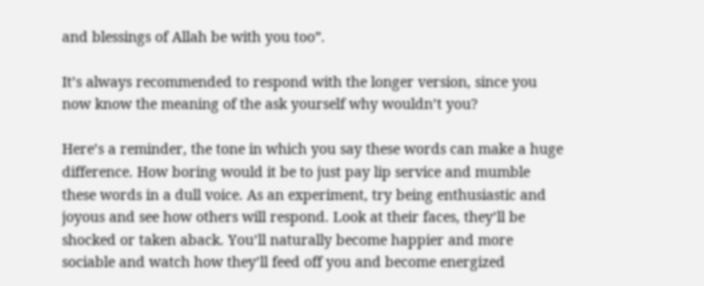and blessings of Allah be with you too”.

It’s always recommended to respond with the longer version, since you now know the meaning of the ask yourself why wouldn’t you?

Here’s a reminder, the tone in which you say these words can make a huge difference. How boring would it be to just pay lip service and mumble these words in a dull voice. As an experiment, try being enthusiastic and joyous and see how others will respond. Look at their faces, they’ll be shocked or taken aback. You’ll naturally become happier and more sociable and watch how they’ll feed off you and become energized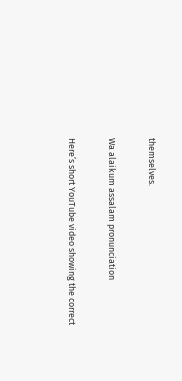themselves.

Wa alaikum assalam pronunciation

Here’s short YouTube video showing the correct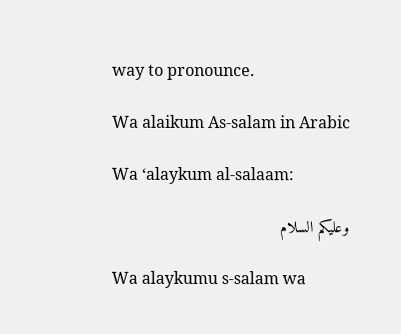way to pronounce.

Wa alaikum As-salam in Arabic

Wa ‘alaykum al-salaam:

وعليكم السلام

Wa alaykumu s-salam wa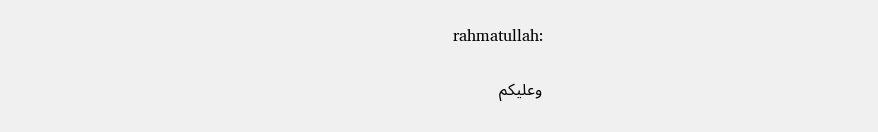rahmatullah:

وعليكم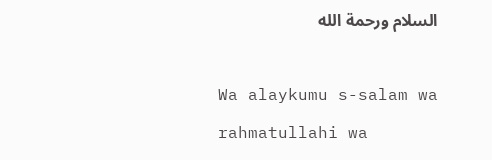السلام ورحمة الله

Wa alaykumu s-salam wa rahmatullahi wa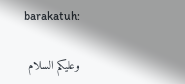barakatuh:

وعليكم السلام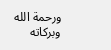ورحمة الله وبركاته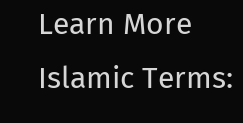Learn More Islamic Terms: